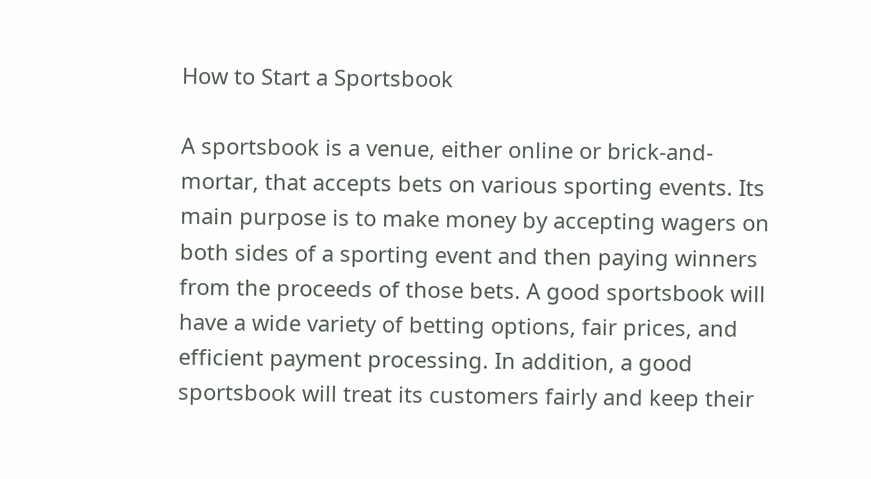How to Start a Sportsbook

A sportsbook is a venue, either online or brick-and-mortar, that accepts bets on various sporting events. Its main purpose is to make money by accepting wagers on both sides of a sporting event and then paying winners from the proceeds of those bets. A good sportsbook will have a wide variety of betting options, fair prices, and efficient payment processing. In addition, a good sportsbook will treat its customers fairly and keep their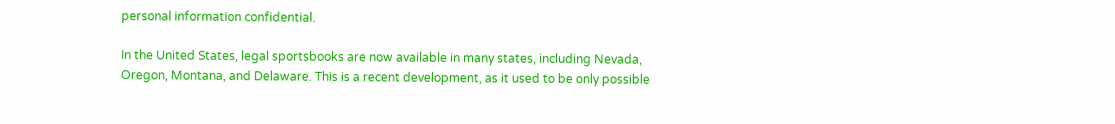personal information confidential.

In the United States, legal sportsbooks are now available in many states, including Nevada, Oregon, Montana, and Delaware. This is a recent development, as it used to be only possible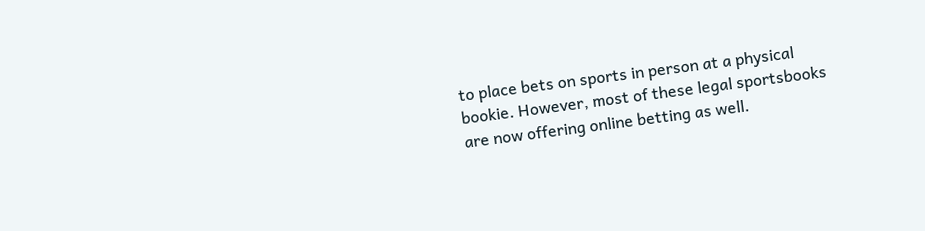to place bets on sports in person at a physical bookie. However, most of these legal sportsbooks are now offering online betting as well.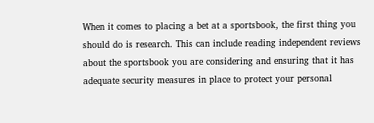When it comes to placing a bet at a sportsbook, the first thing you should do is research. This can include reading independent reviews about the sportsbook you are considering and ensuring that it has adequate security measures in place to protect your personal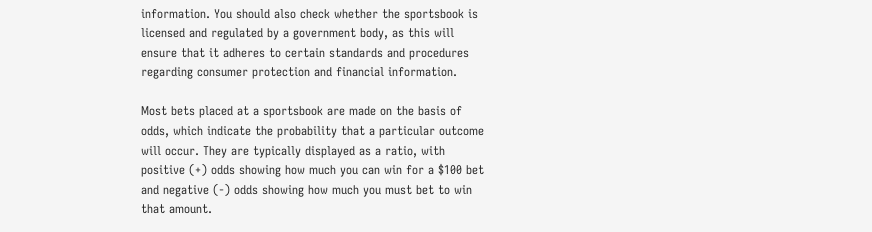information. You should also check whether the sportsbook is licensed and regulated by a government body, as this will ensure that it adheres to certain standards and procedures regarding consumer protection and financial information.

Most bets placed at a sportsbook are made on the basis of odds, which indicate the probability that a particular outcome will occur. They are typically displayed as a ratio, with positive (+) odds showing how much you can win for a $100 bet and negative (-) odds showing how much you must bet to win that amount.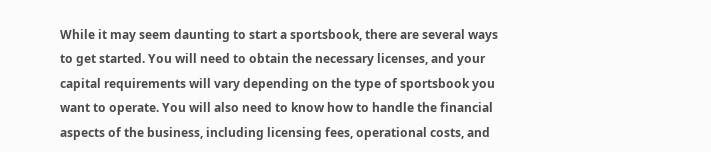While it may seem daunting to start a sportsbook, there are several ways to get started. You will need to obtain the necessary licenses, and your capital requirements will vary depending on the type of sportsbook you want to operate. You will also need to know how to handle the financial aspects of the business, including licensing fees, operational costs, and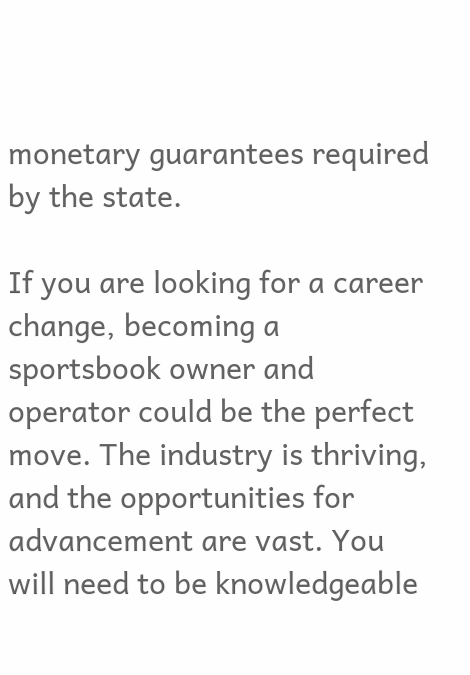monetary guarantees required by the state.

If you are looking for a career change, becoming a sportsbook owner and operator could be the perfect move. The industry is thriving, and the opportunities for advancement are vast. You will need to be knowledgeable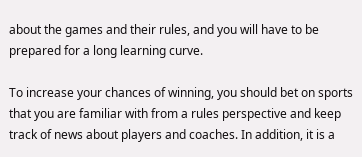about the games and their rules, and you will have to be prepared for a long learning curve.

To increase your chances of winning, you should bet on sports that you are familiar with from a rules perspective and keep track of news about players and coaches. In addition, it is a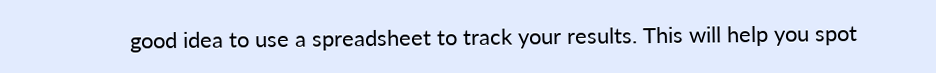good idea to use a spreadsheet to track your results. This will help you spot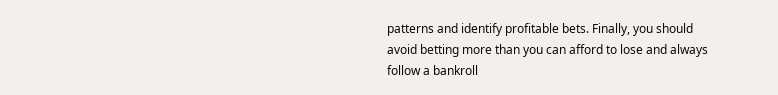patterns and identify profitable bets. Finally, you should avoid betting more than you can afford to lose and always follow a bankroll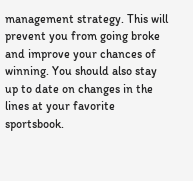management strategy. This will prevent you from going broke and improve your chances of winning. You should also stay up to date on changes in the lines at your favorite sportsbook.